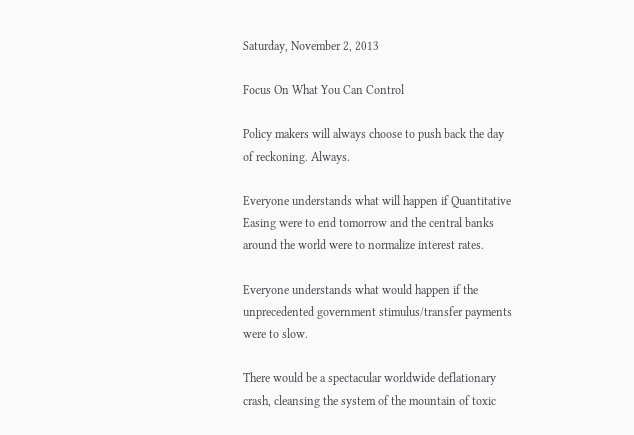Saturday, November 2, 2013

Focus On What You Can Control

Policy makers will always choose to push back the day of reckoning. Always.

Everyone understands what will happen if Quantitative Easing were to end tomorrow and the central banks around the world were to normalize interest rates.

Everyone understands what would happen if the unprecedented government stimulus/transfer payments were to slow.

There would be a spectacular worldwide deflationary crash, cleansing the system of the mountain of toxic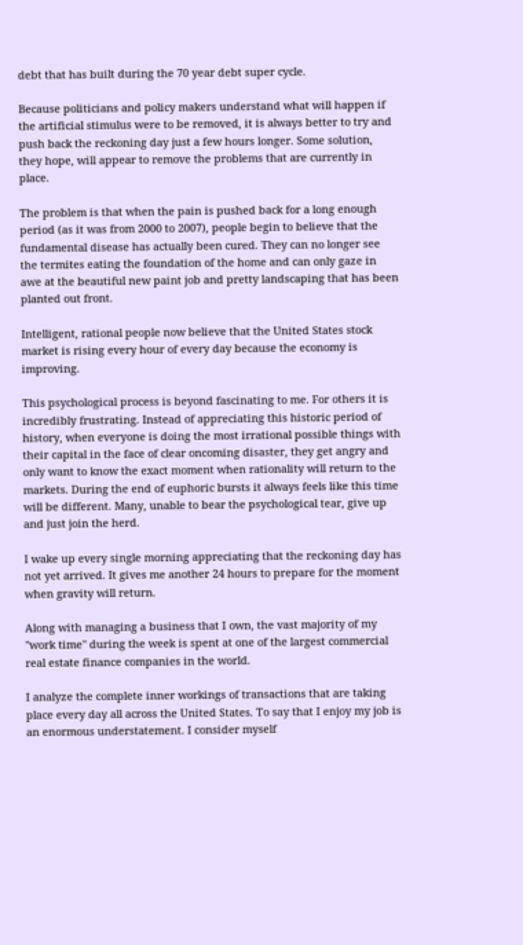debt that has built during the 70 year debt super cycle.

Because politicians and policy makers understand what will happen if the artificial stimulus were to be removed, it is always better to try and push back the reckoning day just a few hours longer. Some solution, they hope, will appear to remove the problems that are currently in place.

The problem is that when the pain is pushed back for a long enough period (as it was from 2000 to 2007), people begin to believe that the fundamental disease has actually been cured. They can no longer see the termites eating the foundation of the home and can only gaze in awe at the beautiful new paint job and pretty landscaping that has been planted out front.

Intelligent, rational people now believe that the United States stock market is rising every hour of every day because the economy is improving.

This psychological process is beyond fascinating to me. For others it is incredibly frustrating. Instead of appreciating this historic period of history, when everyone is doing the most irrational possible things with their capital in the face of clear oncoming disaster, they get angry and only want to know the exact moment when rationality will return to the markets. During the end of euphoric bursts it always feels like this time will be different. Many, unable to bear the psychological tear, give up and just join the herd.

I wake up every single morning appreciating that the reckoning day has not yet arrived. It gives me another 24 hours to prepare for the moment when gravity will return.

Along with managing a business that I own, the vast majority of my "work time" during the week is spent at one of the largest commercial real estate finance companies in the world.

I analyze the complete inner workings of transactions that are taking place every day all across the United States. To say that I enjoy my job is an enormous understatement. I consider myself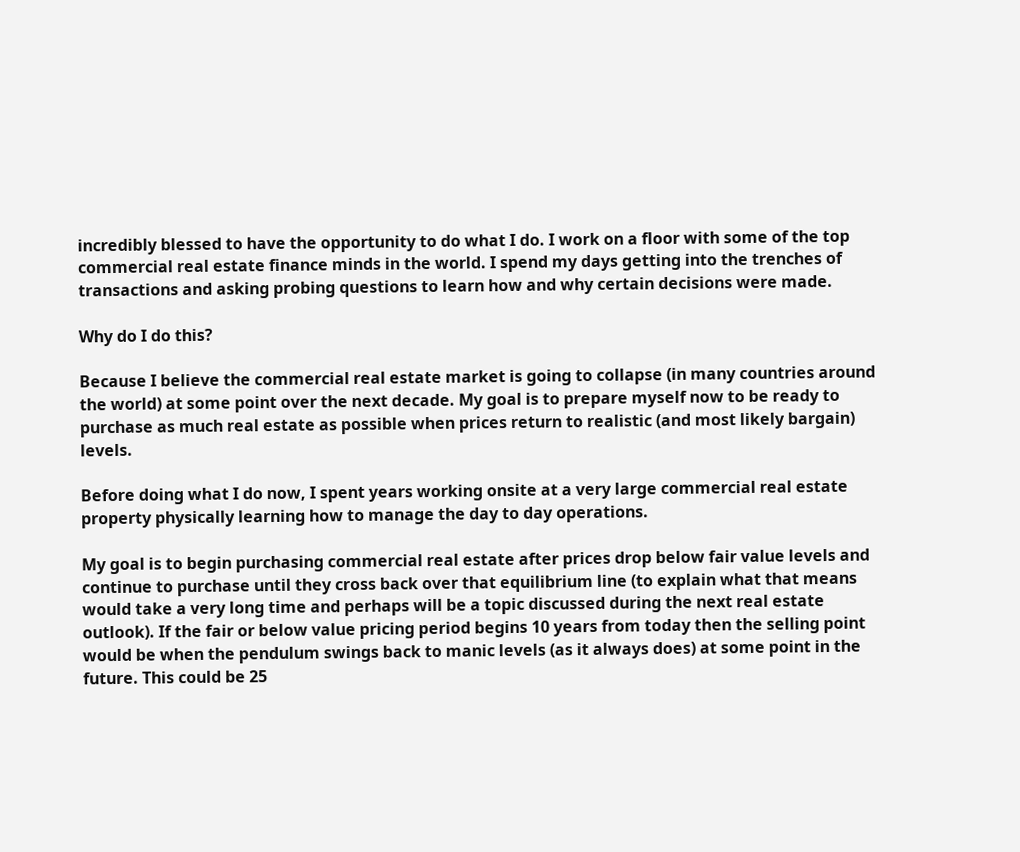incredibly blessed to have the opportunity to do what I do. I work on a floor with some of the top commercial real estate finance minds in the world. I spend my days getting into the trenches of transactions and asking probing questions to learn how and why certain decisions were made.

Why do I do this?

Because I believe the commercial real estate market is going to collapse (in many countries around the world) at some point over the next decade. My goal is to prepare myself now to be ready to purchase as much real estate as possible when prices return to realistic (and most likely bargain) levels.

Before doing what I do now, I spent years working onsite at a very large commercial real estate property physically learning how to manage the day to day operations.

My goal is to begin purchasing commercial real estate after prices drop below fair value levels and continue to purchase until they cross back over that equilibrium line (to explain what that means would take a very long time and perhaps will be a topic discussed during the next real estate outlook). If the fair or below value pricing period begins 10 years from today then the selling point would be when the pendulum swings back to manic levels (as it always does) at some point in the future. This could be 25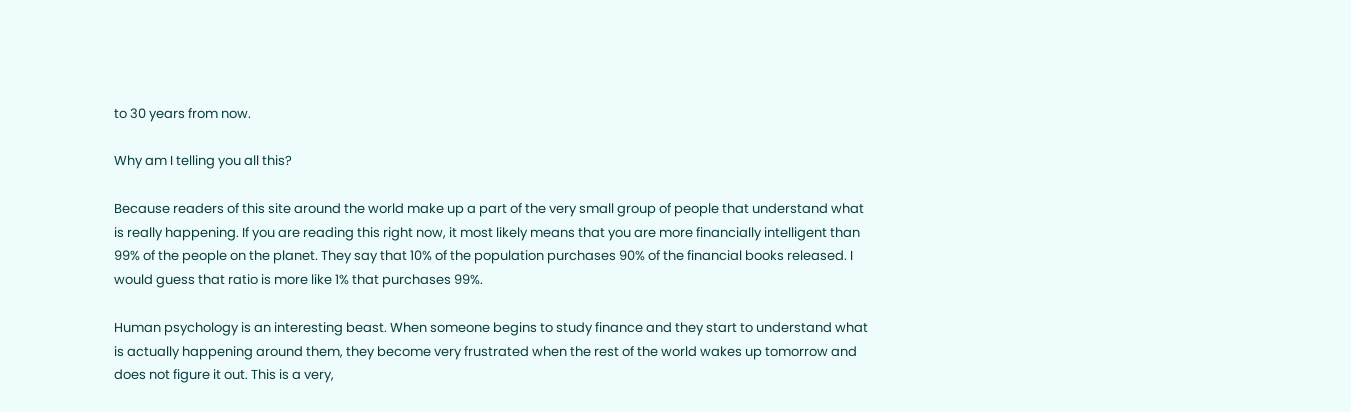to 30 years from now.

Why am I telling you all this?

Because readers of this site around the world make up a part of the very small group of people that understand what is really happening. If you are reading this right now, it most likely means that you are more financially intelligent than 99% of the people on the planet. They say that 10% of the population purchases 90% of the financial books released. I would guess that ratio is more like 1% that purchases 99%.

Human psychology is an interesting beast. When someone begins to study finance and they start to understand what is actually happening around them, they become very frustrated when the rest of the world wakes up tomorrow and does not figure it out. This is a very,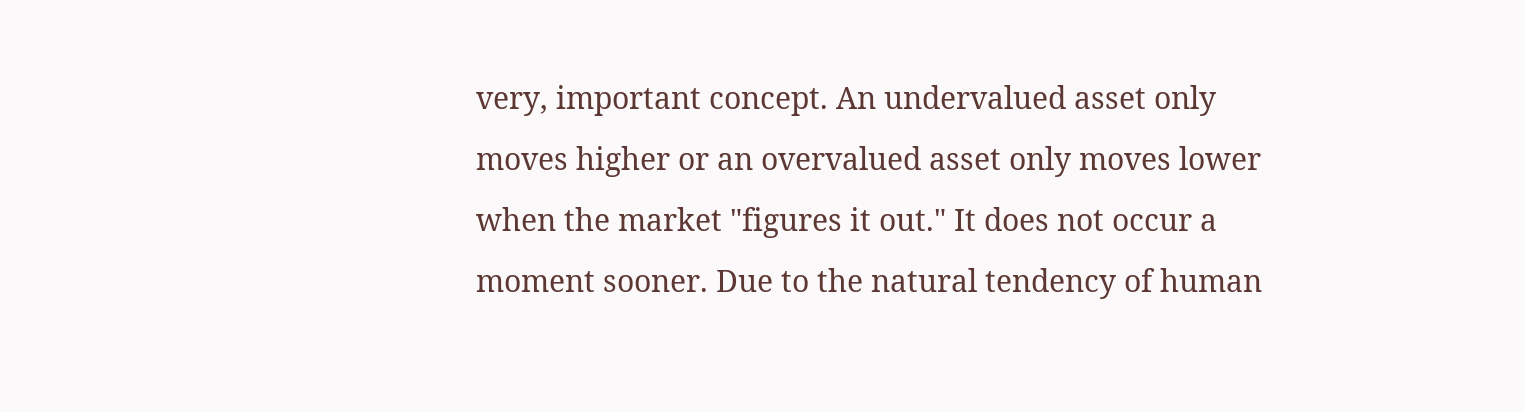very, important concept. An undervalued asset only moves higher or an overvalued asset only moves lower when the market "figures it out." It does not occur a moment sooner. Due to the natural tendency of human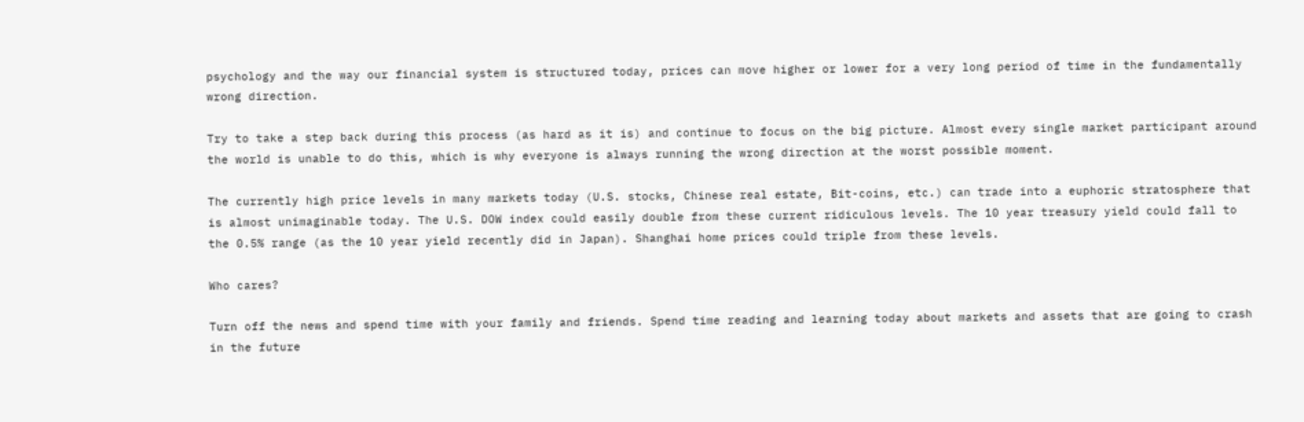psychology and the way our financial system is structured today, prices can move higher or lower for a very long period of time in the fundamentally wrong direction.

Try to take a step back during this process (as hard as it is) and continue to focus on the big picture. Almost every single market participant around the world is unable to do this, which is why everyone is always running the wrong direction at the worst possible moment.

The currently high price levels in many markets today (U.S. stocks, Chinese real estate, Bit-coins, etc.) can trade into a euphoric stratosphere that is almost unimaginable today. The U.S. DOW index could easily double from these current ridiculous levels. The 10 year treasury yield could fall to the 0.5% range (as the 10 year yield recently did in Japan). Shanghai home prices could triple from these levels.

Who cares?

Turn off the news and spend time with your family and friends. Spend time reading and learning today about markets and assets that are going to crash in the future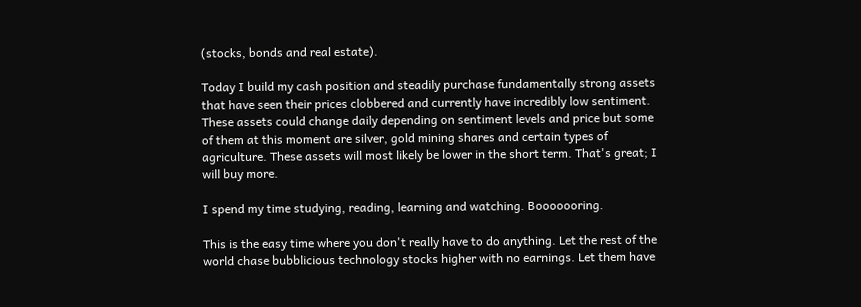(stocks, bonds and real estate).

Today I build my cash position and steadily purchase fundamentally strong assets that have seen their prices clobbered and currently have incredibly low sentiment. These assets could change daily depending on sentiment levels and price but some of them at this moment are silver, gold mining shares and certain types of agriculture. These assets will most likely be lower in the short term. That's great; I will buy more.

I spend my time studying, reading, learning and watching. Booooooring.

This is the easy time where you don't really have to do anything. Let the rest of the world chase bubblicious technology stocks higher with no earnings. Let them have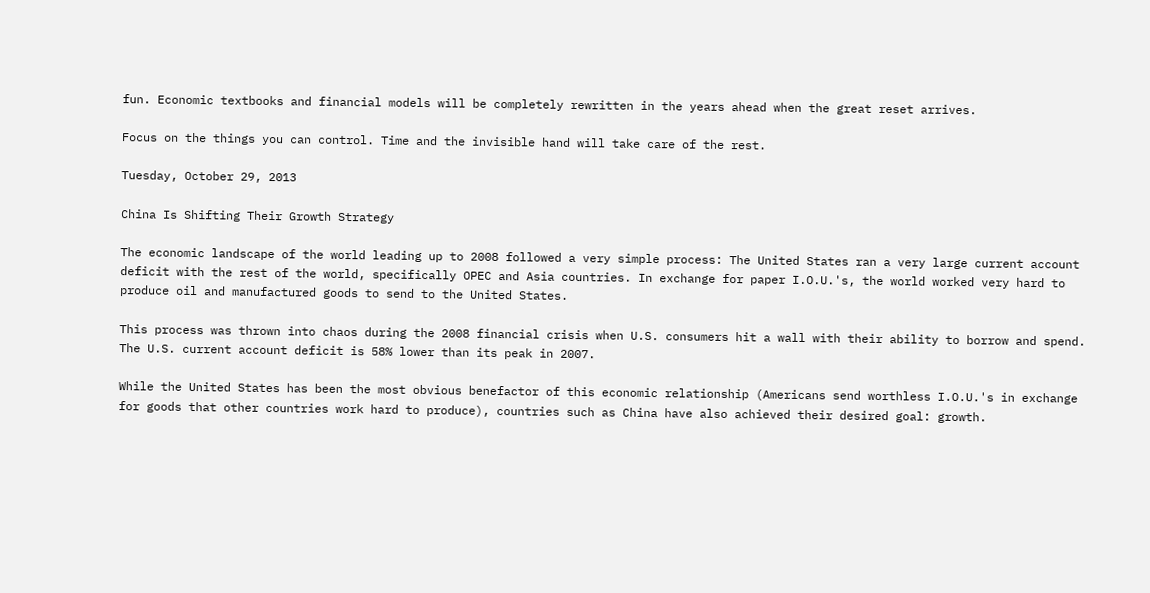fun. Economic textbooks and financial models will be completely rewritten in the years ahead when the great reset arrives.

Focus on the things you can control. Time and the invisible hand will take care of the rest.

Tuesday, October 29, 2013

China Is Shifting Their Growth Strategy

The economic landscape of the world leading up to 2008 followed a very simple process: The United States ran a very large current account deficit with the rest of the world, specifically OPEC and Asia countries. In exchange for paper I.O.U.'s, the world worked very hard to produce oil and manufactured goods to send to the United States.

This process was thrown into chaos during the 2008 financial crisis when U.S. consumers hit a wall with their ability to borrow and spend. The U.S. current account deficit is 58% lower than its peak in 2007.

While the United States has been the most obvious benefactor of this economic relationship (Americans send worthless I.O.U.'s in exchange for goods that other countries work hard to produce), countries such as China have also achieved their desired goal: growth.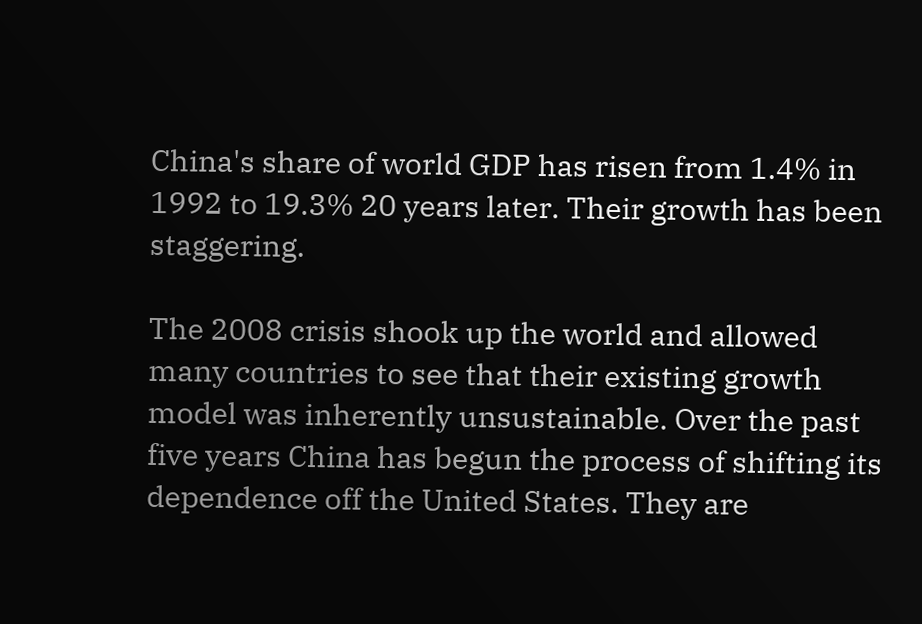China's share of world GDP has risen from 1.4% in 1992 to 19.3% 20 years later. Their growth has been staggering.

The 2008 crisis shook up the world and allowed many countries to see that their existing growth model was inherently unsustainable. Over the past five years China has begun the process of shifting its dependence off the United States. They are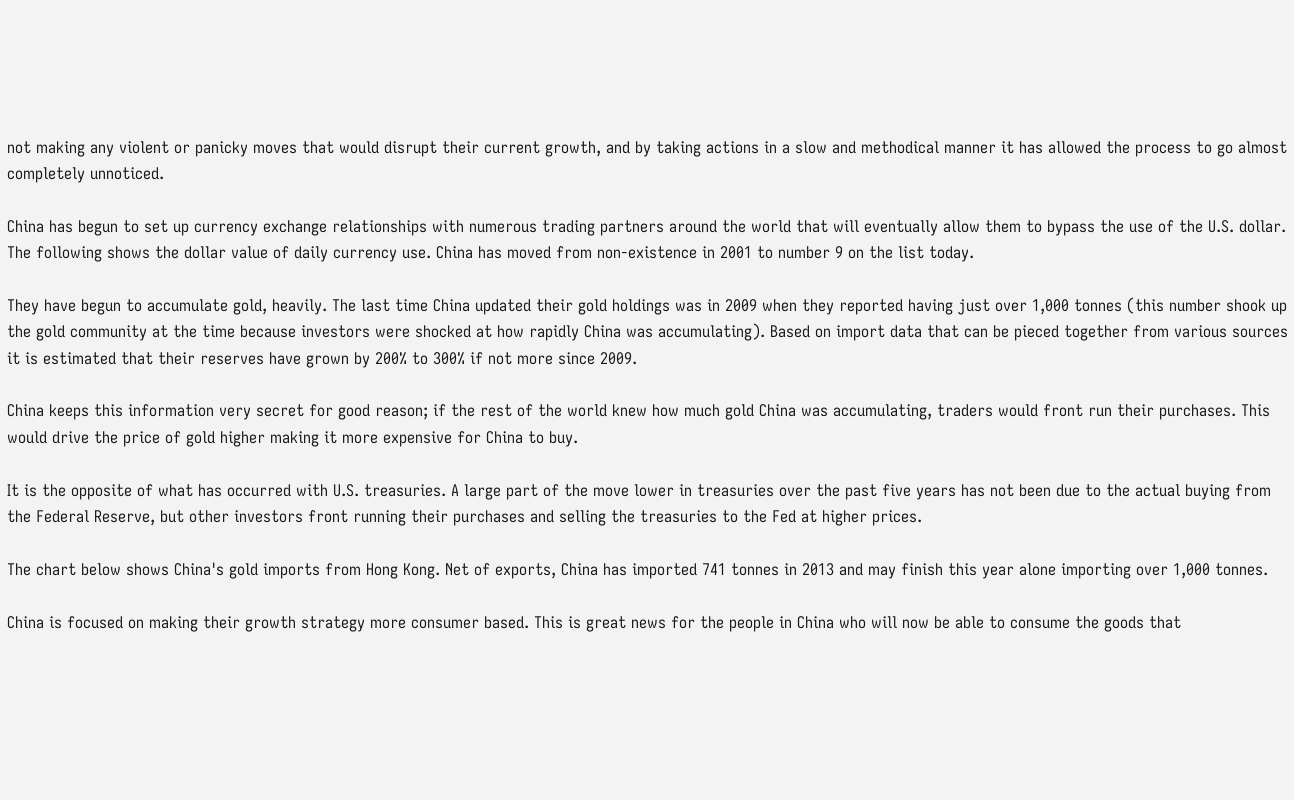not making any violent or panicky moves that would disrupt their current growth, and by taking actions in a slow and methodical manner it has allowed the process to go almost completely unnoticed.

China has begun to set up currency exchange relationships with numerous trading partners around the world that will eventually allow them to bypass the use of the U.S. dollar. The following shows the dollar value of daily currency use. China has moved from non-existence in 2001 to number 9 on the list today.

They have begun to accumulate gold, heavily. The last time China updated their gold holdings was in 2009 when they reported having just over 1,000 tonnes (this number shook up the gold community at the time because investors were shocked at how rapidly China was accumulating). Based on import data that can be pieced together from various sources it is estimated that their reserves have grown by 200% to 300% if not more since 2009.

China keeps this information very secret for good reason; if the rest of the world knew how much gold China was accumulating, traders would front run their purchases. This would drive the price of gold higher making it more expensive for China to buy.

It is the opposite of what has occurred with U.S. treasuries. A large part of the move lower in treasuries over the past five years has not been due to the actual buying from the Federal Reserve, but other investors front running their purchases and selling the treasuries to the Fed at higher prices.

The chart below shows China's gold imports from Hong Kong. Net of exports, China has imported 741 tonnes in 2013 and may finish this year alone importing over 1,000 tonnes.

China is focused on making their growth strategy more consumer based. This is great news for the people in China who will now be able to consume the goods that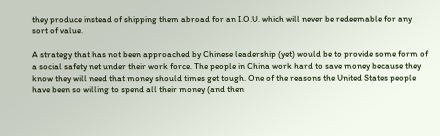they produce instead of shipping them abroad for an I.O.U. which will never be redeemable for any sort of value.

A strategy that has not been approached by Chinese leadership (yet) would be to provide some form of a social safety net under their work force. The people in China work hard to save money because they know they will need that money should times get tough. One of the reasons the United States people have been so willing to spend all their money (and then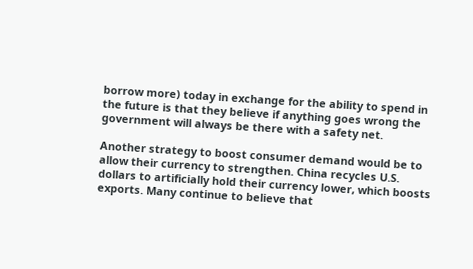borrow more) today in exchange for the ability to spend in the future is that they believe if anything goes wrong the government will always be there with a safety net.

Another strategy to boost consumer demand would be to allow their currency to strengthen. China recycles U.S. dollars to artificially hold their currency lower, which boosts exports. Many continue to believe that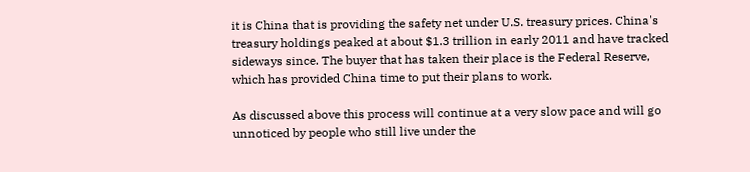it is China that is providing the safety net under U.S. treasury prices. China's treasury holdings peaked at about $1.3 trillion in early 2011 and have tracked sideways since. The buyer that has taken their place is the Federal Reserve, which has provided China time to put their plans to work.

As discussed above this process will continue at a very slow pace and will go unnoticed by people who still live under the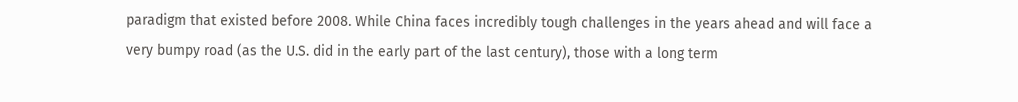paradigm that existed before 2008. While China faces incredibly tough challenges in the years ahead and will face a very bumpy road (as the U.S. did in the early part of the last century), those with a long term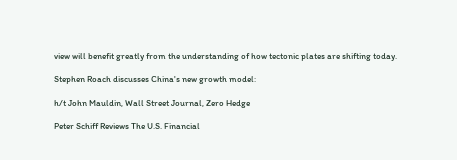view will benefit greatly from the understanding of how tectonic plates are shifting today.

Stephen Roach discusses China's new growth model:

h/t John Mauldin, Wall Street Journal, Zero Hedge

Peter Schiff Reviews The U.S. Financial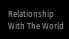Relationship With The World